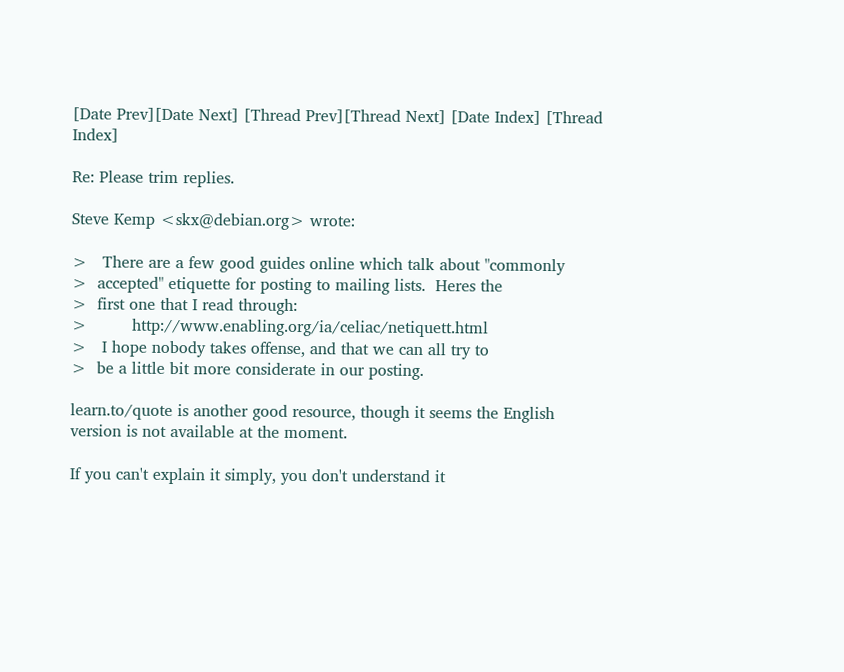[Date Prev][Date Next] [Thread Prev][Thread Next] [Date Index] [Thread Index]

Re: Please trim replies.

Steve Kemp <skx@debian.org> wrote:

>   There are a few good guides online which talk about "commonly
>  accepted" etiquette for posting to mailing lists.  Heres the
>  first one that I read through:
>         http://www.enabling.org/ia/celiac/netiquett.html
>   I hope nobody takes offense, and that we can all try to
>  be a little bit more considerate in our posting.

learn.to/quote is another good resource, though it seems the English
version is not available at the moment.

If you can't explain it simply, you don't understand it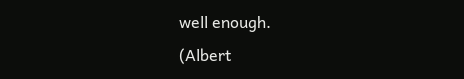well enough.
(Albert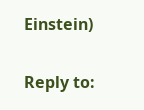Einstein)

Reply to: